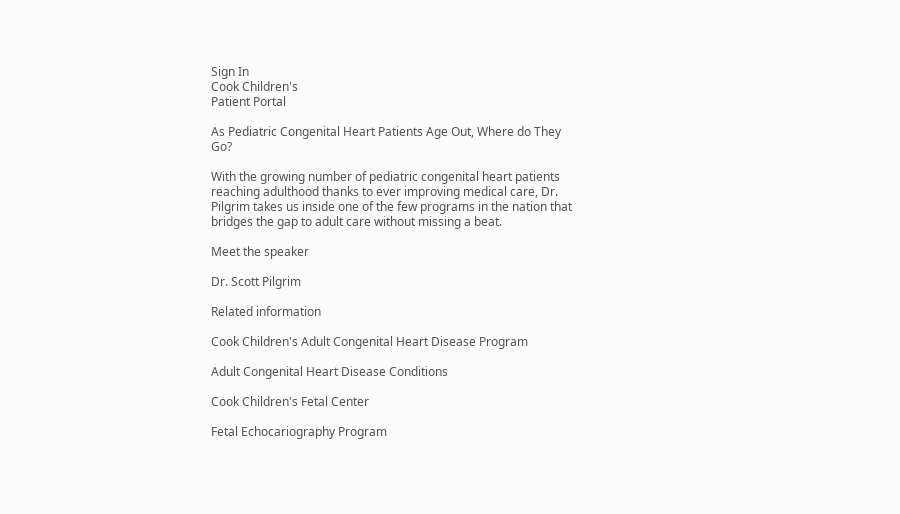Sign In
Cook Children's
Patient Portal

As Pediatric Congenital Heart Patients Age Out, Where do They Go?

With the growing number of pediatric congenital heart patients reaching adulthood thanks to ever improving medical care, Dr. Pilgrim takes us inside one of the few programs in the nation that bridges the gap to adult care without missing a beat.

Meet the speaker

Dr. Scott Pilgrim

Related information

Cook Children's Adult Congenital Heart Disease Program

Adult Congenital Heart Disease Conditions

Cook Children's Fetal Center

Fetal Echocariography Program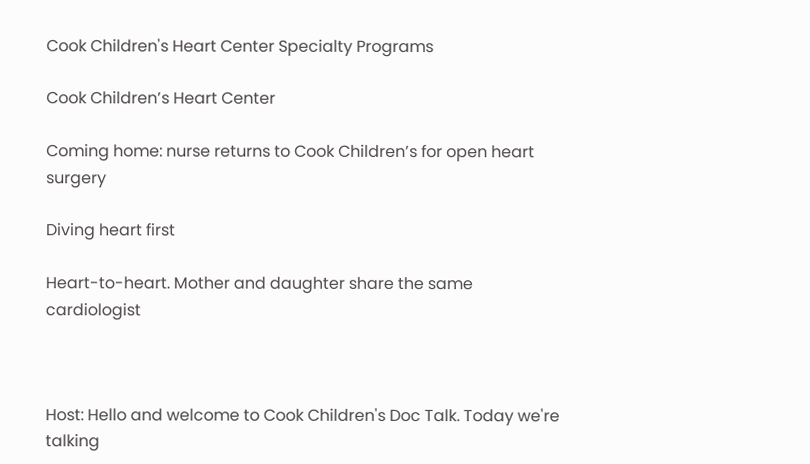Cook Children's Heart Center Specialty Programs

Cook Children’s Heart Center

Coming home: nurse returns to Cook Children’s for open heart surgery

Diving heart first

Heart-to-heart. Mother and daughter share the same cardiologist



Host: Hello and welcome to Cook Children's Doc Talk. Today we're talking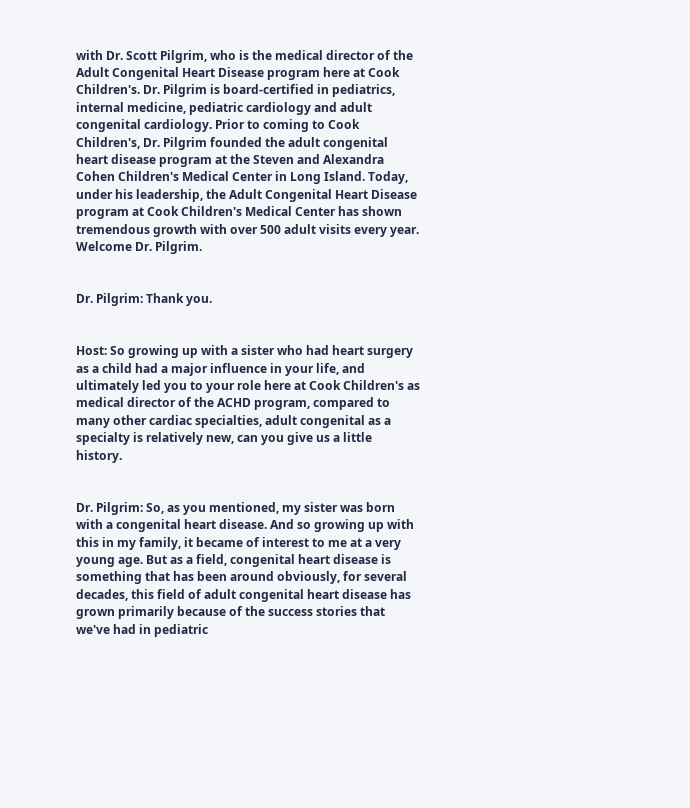with Dr. Scott Pilgrim, who is the medical director of the Adult Congenital Heart Disease program here at Cook Children's. Dr. Pilgrim is board-certified in pediatrics, internal medicine, pediatric cardiology and adult congenital cardiology. Prior to coming to Cook Children's, Dr. Pilgrim founded the adult congenital heart disease program at the Steven and Alexandra Cohen Children's Medical Center in Long Island. Today, under his leadership, the Adult Congenital Heart Disease program at Cook Children's Medical Center has shown tremendous growth with over 500 adult visits every year. Welcome Dr. Pilgrim.


Dr. Pilgrim: Thank you.


Host: So growing up with a sister who had heart surgery as a child had a major influence in your life, and ultimately led you to your role here at Cook Children's as medical director of the ACHD program, compared to many other cardiac specialties, adult congenital as a specialty is relatively new, can you give us a little history.


Dr. Pilgrim: So, as you mentioned, my sister was born with a congenital heart disease. And so growing up with this in my family, it became of interest to me at a very young age. But as a field, congenital heart disease is something that has been around obviously, for several decades, this field of adult congenital heart disease has grown primarily because of the success stories that we've had in pediatric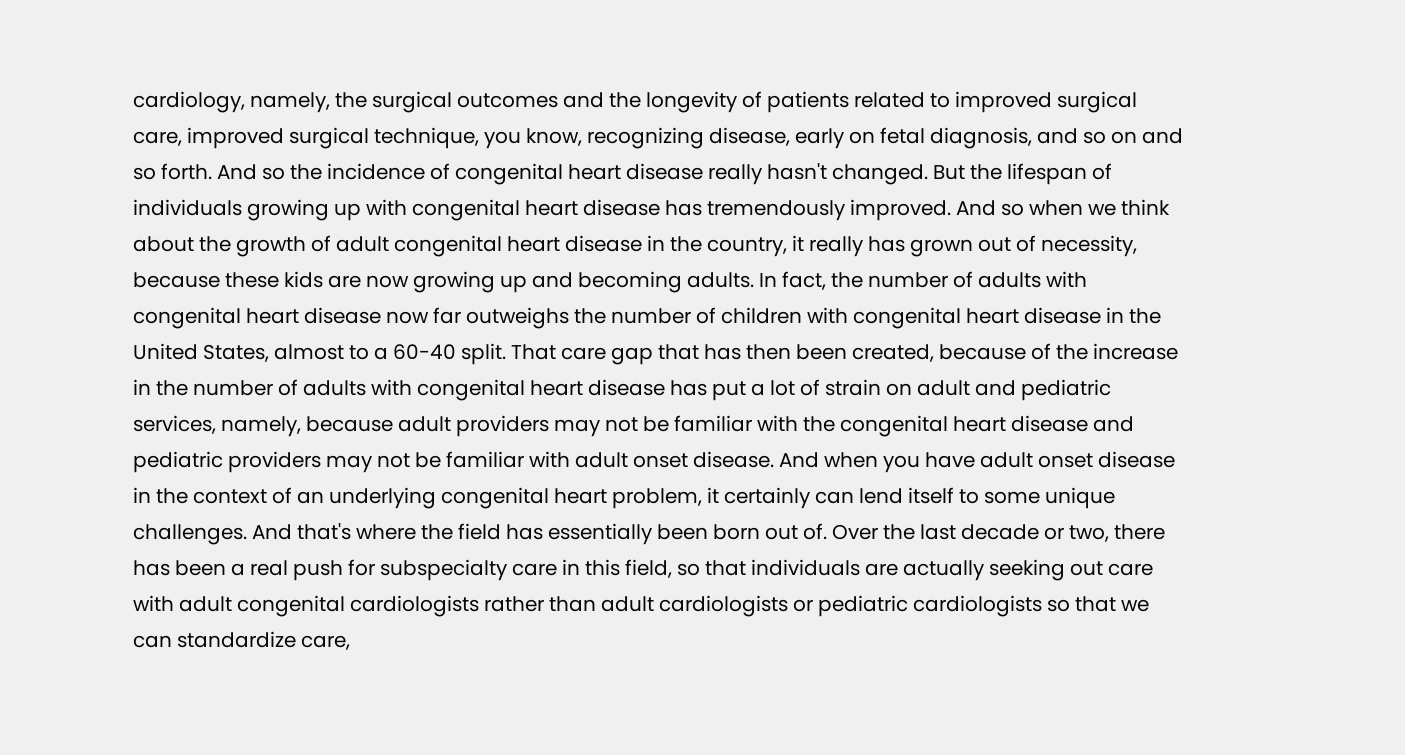cardiology, namely, the surgical outcomes and the longevity of patients related to improved surgical care, improved surgical technique, you know, recognizing disease, early on fetal diagnosis, and so on and so forth. And so the incidence of congenital heart disease really hasn't changed. But the lifespan of individuals growing up with congenital heart disease has tremendously improved. And so when we think about the growth of adult congenital heart disease in the country, it really has grown out of necessity, because these kids are now growing up and becoming adults. In fact, the number of adults with congenital heart disease now far outweighs the number of children with congenital heart disease in the United States, almost to a 60-40 split. That care gap that has then been created, because of the increase in the number of adults with congenital heart disease has put a lot of strain on adult and pediatric services, namely, because adult providers may not be familiar with the congenital heart disease and pediatric providers may not be familiar with adult onset disease. And when you have adult onset disease in the context of an underlying congenital heart problem, it certainly can lend itself to some unique challenges. And that's where the field has essentially been born out of. Over the last decade or two, there has been a real push for subspecialty care in this field, so that individuals are actually seeking out care with adult congenital cardiologists rather than adult cardiologists or pediatric cardiologists so that we can standardize care,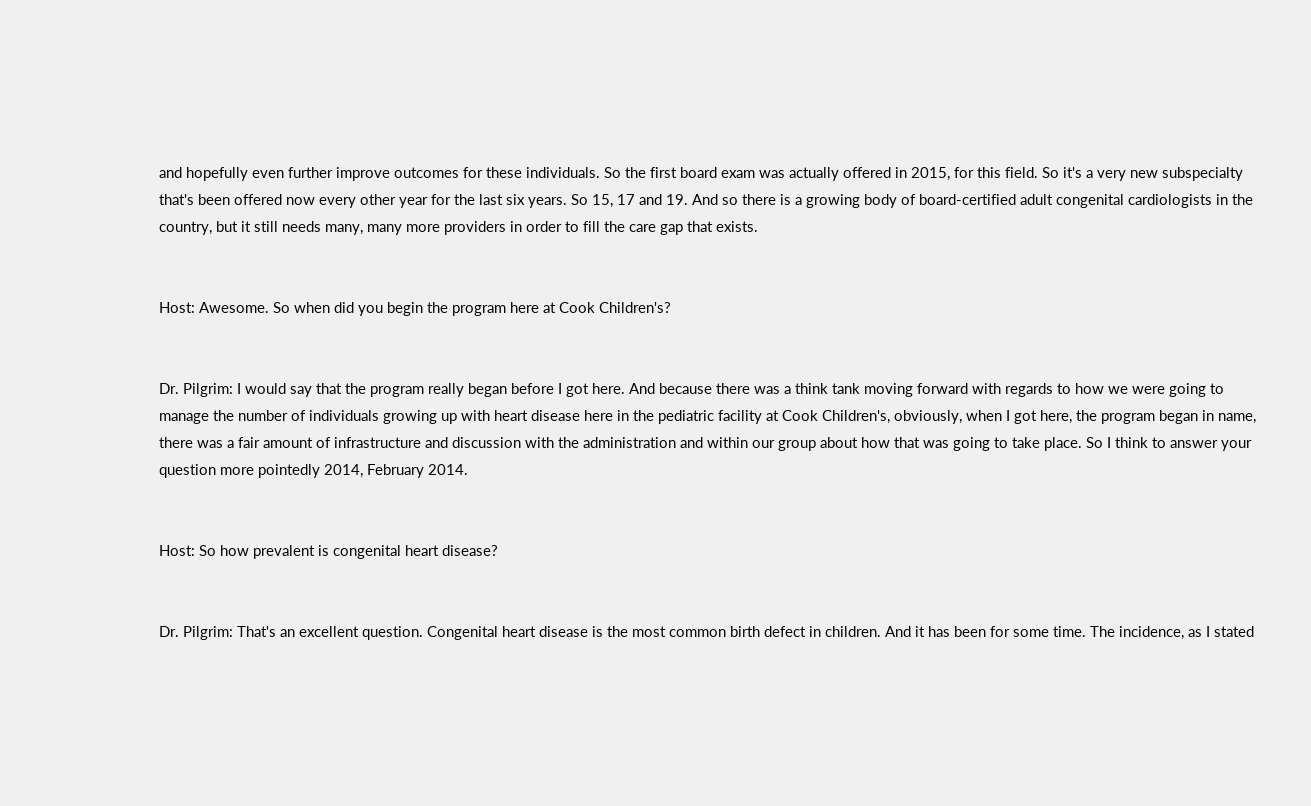and hopefully even further improve outcomes for these individuals. So the first board exam was actually offered in 2015, for this field. So it's a very new subspecialty that's been offered now every other year for the last six years. So 15, 17 and 19. And so there is a growing body of board-certified adult congenital cardiologists in the country, but it still needs many, many more providers in order to fill the care gap that exists.


Host: Awesome. So when did you begin the program here at Cook Children's?


Dr. Pilgrim: I would say that the program really began before I got here. And because there was a think tank moving forward with regards to how we were going to manage the number of individuals growing up with heart disease here in the pediatric facility at Cook Children's, obviously, when I got here, the program began in name, there was a fair amount of infrastructure and discussion with the administration and within our group about how that was going to take place. So I think to answer your question more pointedly 2014, February 2014.


Host: So how prevalent is congenital heart disease?


Dr. Pilgrim: That's an excellent question. Congenital heart disease is the most common birth defect in children. And it has been for some time. The incidence, as I stated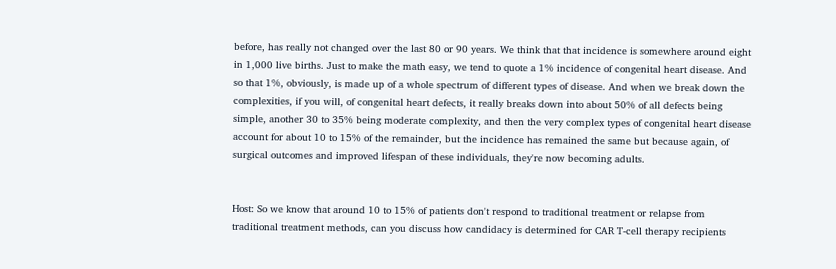before, has really not changed over the last 80 or 90 years. We think that that incidence is somewhere around eight in 1,000 live births. Just to make the math easy, we tend to quote a 1% incidence of congenital heart disease. And so that 1%, obviously, is made up of a whole spectrum of different types of disease. And when we break down the complexities, if you will, of congenital heart defects, it really breaks down into about 50% of all defects being simple, another 30 to 35% being moderate complexity, and then the very complex types of congenital heart disease account for about 10 to 15% of the remainder, but the incidence has remained the same but because again, of surgical outcomes and improved lifespan of these individuals, they're now becoming adults.


Host: So we know that around 10 to 15% of patients don't respond to traditional treatment or relapse from traditional treatment methods, can you discuss how candidacy is determined for CAR T-cell therapy recipients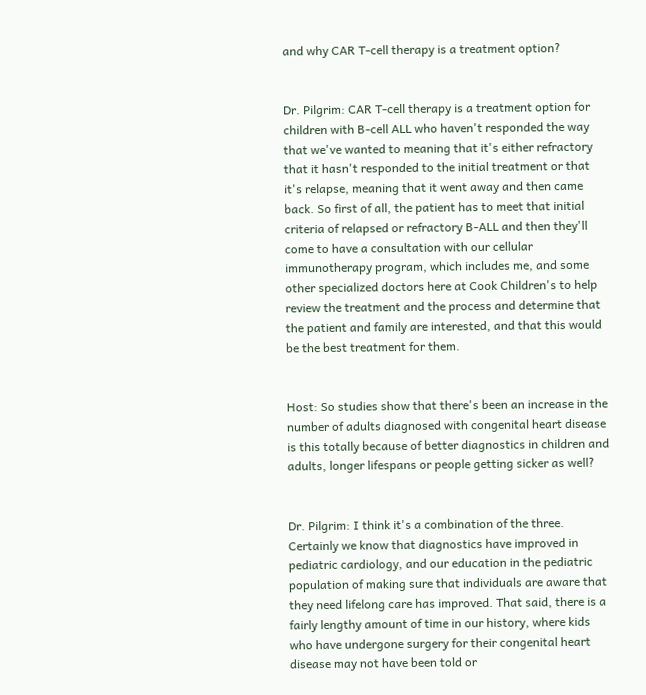and why CAR T-cell therapy is a treatment option?


Dr. Pilgrim: CAR T-cell therapy is a treatment option for children with B-cell ALL who haven't responded the way that we've wanted to meaning that it's either refractory that it hasn't responded to the initial treatment or that it's relapse, meaning that it went away and then came back. So first of all, the patient has to meet that initial criteria of relapsed or refractory B-ALL and then they'll come to have a consultation with our cellular immunotherapy program, which includes me, and some other specialized doctors here at Cook Children's to help review the treatment and the process and determine that the patient and family are interested, and that this would be the best treatment for them.


Host: So studies show that there's been an increase in the number of adults diagnosed with congenital heart disease is this totally because of better diagnostics in children and adults, longer lifespans or people getting sicker as well?


Dr. Pilgrim: I think it's a combination of the three. Certainly we know that diagnostics have improved in pediatric cardiology, and our education in the pediatric population of making sure that individuals are aware that they need lifelong care has improved. That said, there is a fairly lengthy amount of time in our history, where kids who have undergone surgery for their congenital heart disease may not have been told or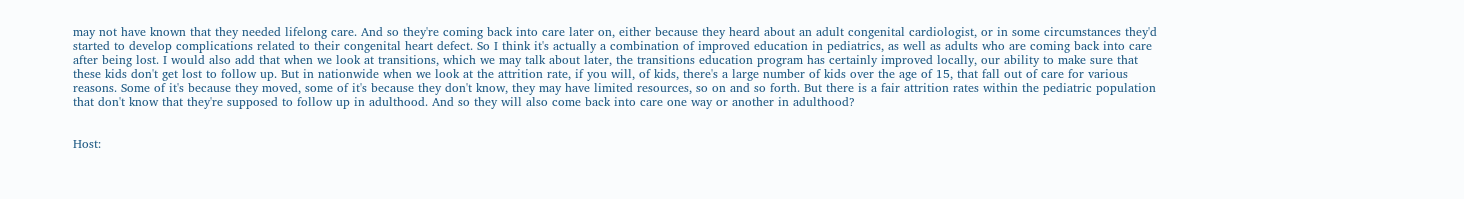may not have known that they needed lifelong care. And so they're coming back into care later on, either because they heard about an adult congenital cardiologist, or in some circumstances they'd started to develop complications related to their congenital heart defect. So I think it's actually a combination of improved education in pediatrics, as well as adults who are coming back into care after being lost. I would also add that when we look at transitions, which we may talk about later, the transitions education program has certainly improved locally, our ability to make sure that these kids don't get lost to follow up. But in nationwide when we look at the attrition rate, if you will, of kids, there's a large number of kids over the age of 15, that fall out of care for various reasons. Some of it's because they moved, some of it's because they don't know, they may have limited resources, so on and so forth. But there is a fair attrition rates within the pediatric population that don't know that they're supposed to follow up in adulthood. And so they will also come back into care one way or another in adulthood?


Host: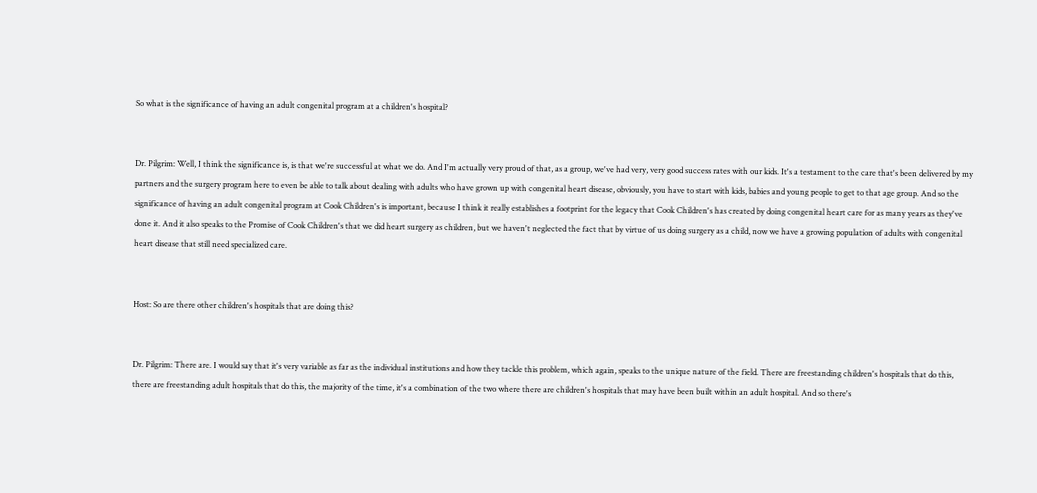So what is the significance of having an adult congenital program at a children's hospital?


Dr. Pilgrim: Well, I think the significance is, is that we're successful at what we do. And I'm actually very proud of that, as a group, we've had very, very good success rates with our kids. It's a testament to the care that's been delivered by my partners and the surgery program here to even be able to talk about dealing with adults who have grown up with congenital heart disease, obviously, you have to start with kids, babies and young people to get to that age group. And so the significance of having an adult congenital program at Cook Children's is important, because I think it really establishes a footprint for the legacy that Cook Children's has created by doing congenital heart care for as many years as they've done it. And it also speaks to the Promise of Cook Children's that we did heart surgery as children, but we haven't neglected the fact that by virtue of us doing surgery as a child, now we have a growing population of adults with congenital heart disease that still need specialized care.


Host: So are there other children's hospitals that are doing this?


Dr. Pilgrim: There are. I would say that it's very variable as far as the individual institutions and how they tackle this problem, which again, speaks to the unique nature of the field. There are freestanding children's hospitals that do this, there are freestanding adult hospitals that do this, the majority of the time, it's a combination of the two where there are children's hospitals that may have been built within an adult hospital. And so there's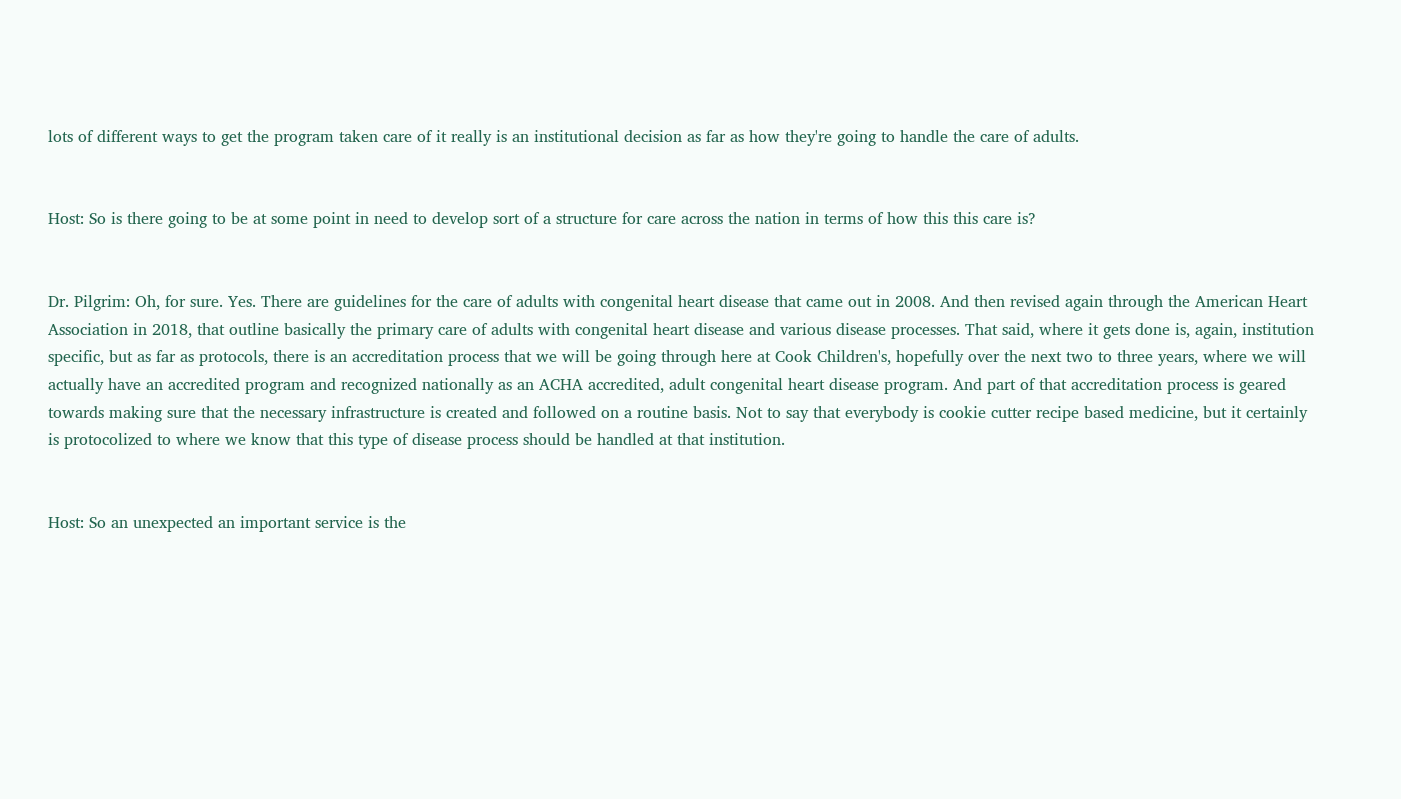lots of different ways to get the program taken care of it really is an institutional decision as far as how they're going to handle the care of adults.


Host: So is there going to be at some point in need to develop sort of a structure for care across the nation in terms of how this this care is?


Dr. Pilgrim: Oh, for sure. Yes. There are guidelines for the care of adults with congenital heart disease that came out in 2008. And then revised again through the American Heart Association in 2018, that outline basically the primary care of adults with congenital heart disease and various disease processes. That said, where it gets done is, again, institution specific, but as far as protocols, there is an accreditation process that we will be going through here at Cook Children's, hopefully over the next two to three years, where we will actually have an accredited program and recognized nationally as an ACHA accredited, adult congenital heart disease program. And part of that accreditation process is geared towards making sure that the necessary infrastructure is created and followed on a routine basis. Not to say that everybody is cookie cutter recipe based medicine, but it certainly is protocolized to where we know that this type of disease process should be handled at that institution.


Host: So an unexpected an important service is the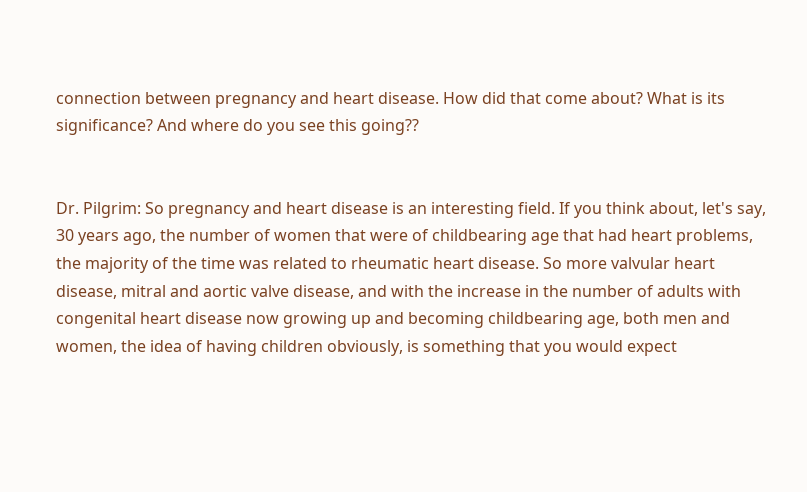connection between pregnancy and heart disease. How did that come about? What is its significance? And where do you see this going??


Dr. Pilgrim: So pregnancy and heart disease is an interesting field. If you think about, let's say, 30 years ago, the number of women that were of childbearing age that had heart problems, the majority of the time was related to rheumatic heart disease. So more valvular heart disease, mitral and aortic valve disease, and with the increase in the number of adults with congenital heart disease now growing up and becoming childbearing age, both men and women, the idea of having children obviously, is something that you would expect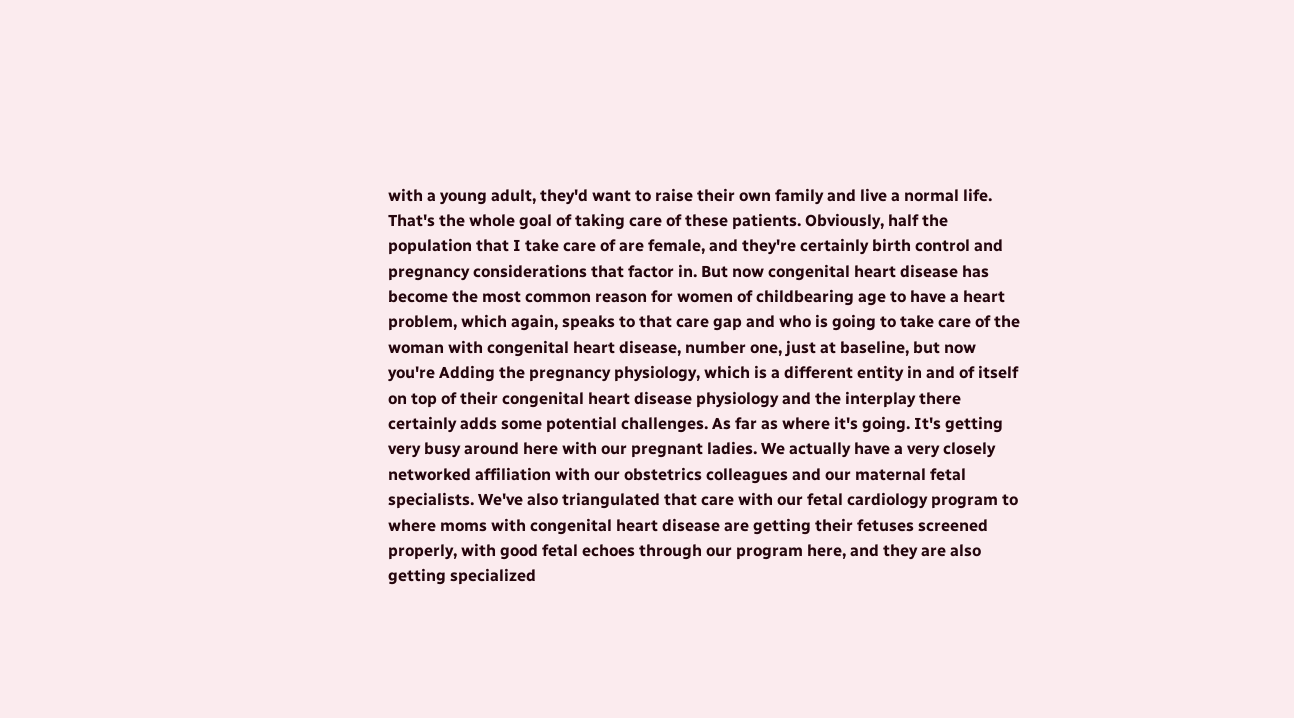with a young adult, they'd want to raise their own family and live a normal life. That's the whole goal of taking care of these patients. Obviously, half the population that I take care of are female, and they're certainly birth control and pregnancy considerations that factor in. But now congenital heart disease has become the most common reason for women of childbearing age to have a heart problem, which again, speaks to that care gap and who is going to take care of the woman with congenital heart disease, number one, just at baseline, but now you're Adding the pregnancy physiology, which is a different entity in and of itself on top of their congenital heart disease physiology and the interplay there certainly adds some potential challenges. As far as where it's going. It's getting very busy around here with our pregnant ladies. We actually have a very closely networked affiliation with our obstetrics colleagues and our maternal fetal specialists. We've also triangulated that care with our fetal cardiology program to where moms with congenital heart disease are getting their fetuses screened properly, with good fetal echoes through our program here, and they are also getting specialized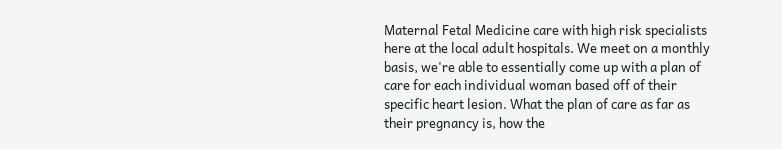Maternal Fetal Medicine care with high risk specialists here at the local adult hospitals. We meet on a monthly basis, we're able to essentially come up with a plan of care for each individual woman based off of their specific heart lesion. What the plan of care as far as their pregnancy is, how the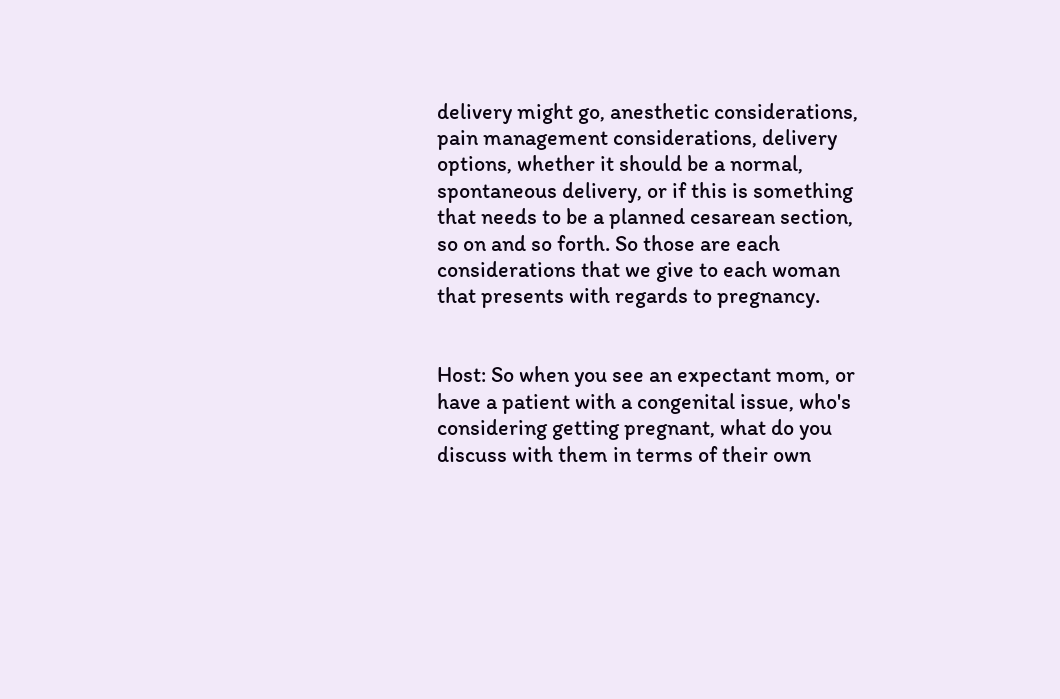delivery might go, anesthetic considerations, pain management considerations, delivery options, whether it should be a normal, spontaneous delivery, or if this is something that needs to be a planned cesarean section, so on and so forth. So those are each considerations that we give to each woman that presents with regards to pregnancy.


Host: So when you see an expectant mom, or have a patient with a congenital issue, who's considering getting pregnant, what do you discuss with them in terms of their own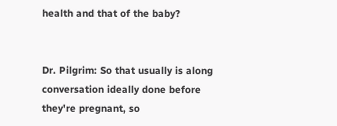health and that of the baby?


Dr. Pilgrim: So that usually is along conversation ideally done before they're pregnant, so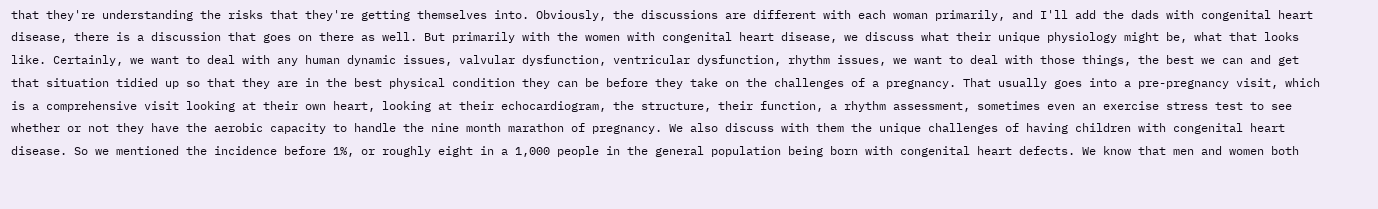that they're understanding the risks that they're getting themselves into. Obviously, the discussions are different with each woman primarily, and I'll add the dads with congenital heart disease, there is a discussion that goes on there as well. But primarily with the women with congenital heart disease, we discuss what their unique physiology might be, what that looks like. Certainly, we want to deal with any human dynamic issues, valvular dysfunction, ventricular dysfunction, rhythm issues, we want to deal with those things, the best we can and get that situation tidied up so that they are in the best physical condition they can be before they take on the challenges of a pregnancy. That usually goes into a pre-pregnancy visit, which is a comprehensive visit looking at their own heart, looking at their echocardiogram, the structure, their function, a rhythm assessment, sometimes even an exercise stress test to see whether or not they have the aerobic capacity to handle the nine month marathon of pregnancy. We also discuss with them the unique challenges of having children with congenital heart disease. So we mentioned the incidence before 1%, or roughly eight in a 1,000 people in the general population being born with congenital heart defects. We know that men and women both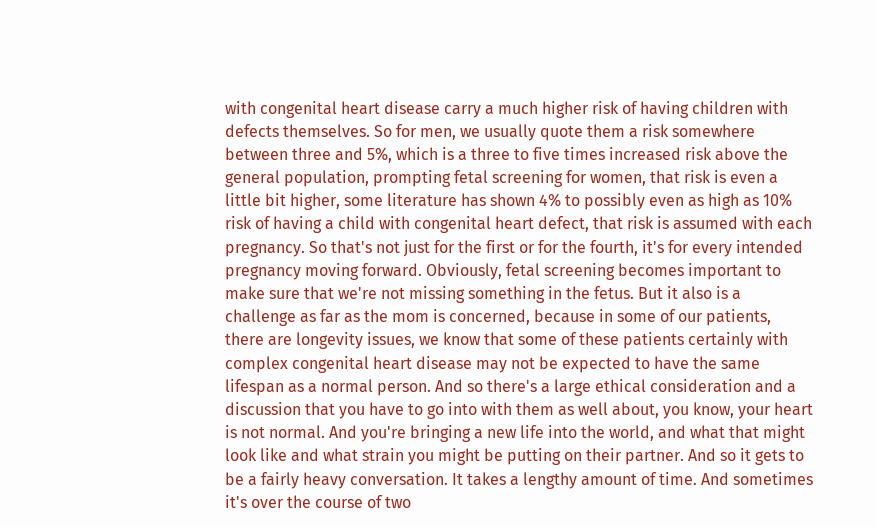with congenital heart disease carry a much higher risk of having children with defects themselves. So for men, we usually quote them a risk somewhere between three and 5%, which is a three to five times increased risk above the general population, prompting fetal screening for women, that risk is even a little bit higher, some literature has shown 4% to possibly even as high as 10% risk of having a child with congenital heart defect, that risk is assumed with each pregnancy. So that's not just for the first or for the fourth, it's for every intended pregnancy moving forward. Obviously, fetal screening becomes important to make sure that we're not missing something in the fetus. But it also is a challenge as far as the mom is concerned, because in some of our patients, there are longevity issues, we know that some of these patients certainly with complex congenital heart disease may not be expected to have the same lifespan as a normal person. And so there's a large ethical consideration and a discussion that you have to go into with them as well about, you know, your heart is not normal. And you're bringing a new life into the world, and what that might look like and what strain you might be putting on their partner. And so it gets to be a fairly heavy conversation. It takes a lengthy amount of time. And sometimes it's over the course of two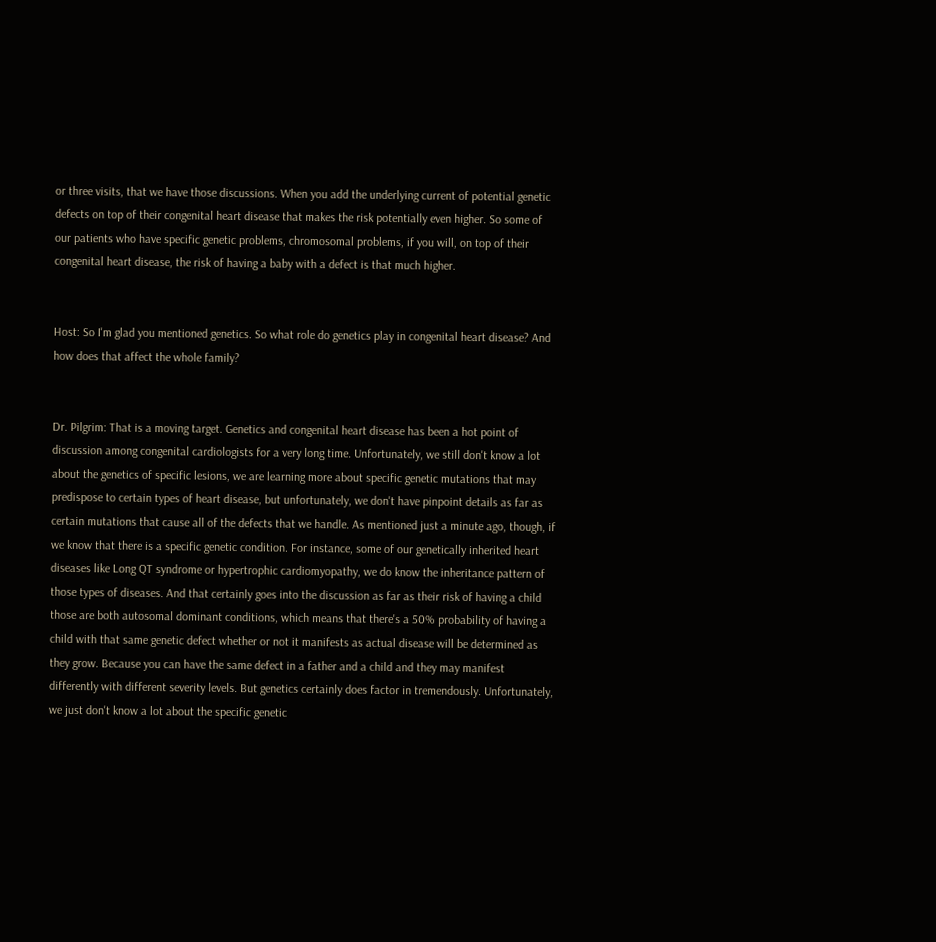or three visits, that we have those discussions. When you add the underlying current of potential genetic defects on top of their congenital heart disease that makes the risk potentially even higher. So some of our patients who have specific genetic problems, chromosomal problems, if you will, on top of their congenital heart disease, the risk of having a baby with a defect is that much higher.


Host: So I'm glad you mentioned genetics. So what role do genetics play in congenital heart disease? And how does that affect the whole family?


Dr. Pilgrim: That is a moving target. Genetics and congenital heart disease has been a hot point of discussion among congenital cardiologists for a very long time. Unfortunately, we still don't know a lot about the genetics of specific lesions, we are learning more about specific genetic mutations that may predispose to certain types of heart disease, but unfortunately, we don't have pinpoint details as far as certain mutations that cause all of the defects that we handle. As mentioned just a minute ago, though, if we know that there is a specific genetic condition. For instance, some of our genetically inherited heart diseases like Long QT syndrome or hypertrophic cardiomyopathy, we do know the inheritance pattern of those types of diseases. And that certainly goes into the discussion as far as their risk of having a child those are both autosomal dominant conditions, which means that there's a 50% probability of having a child with that same genetic defect whether or not it manifests as actual disease will be determined as they grow. Because you can have the same defect in a father and a child and they may manifest differently with different severity levels. But genetics certainly does factor in tremendously. Unfortunately, we just don't know a lot about the specific genetic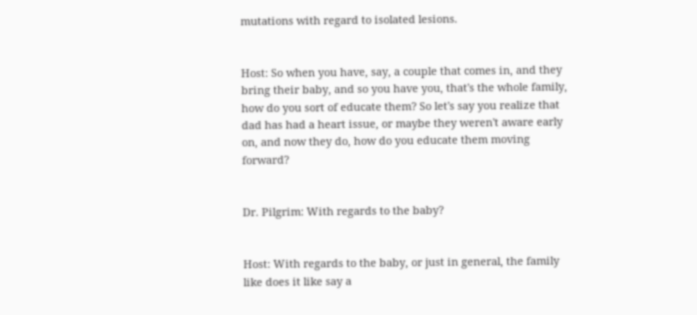mutations with regard to isolated lesions.


Host: So when you have, say, a couple that comes in, and they bring their baby, and so you have you, that's the whole family, how do you sort of educate them? So let's say you realize that dad has had a heart issue, or maybe they weren't aware early on, and now they do, how do you educate them moving forward?


Dr. Pilgrim: With regards to the baby?


Host: With regards to the baby, or just in general, the family like does it like say a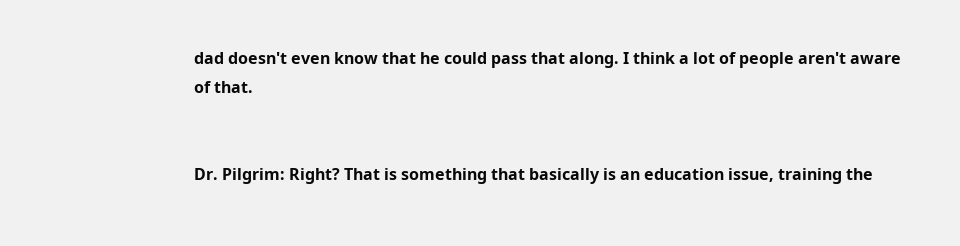dad doesn't even know that he could pass that along. I think a lot of people aren't aware of that.


Dr. Pilgrim: Right? That is something that basically is an education issue, training the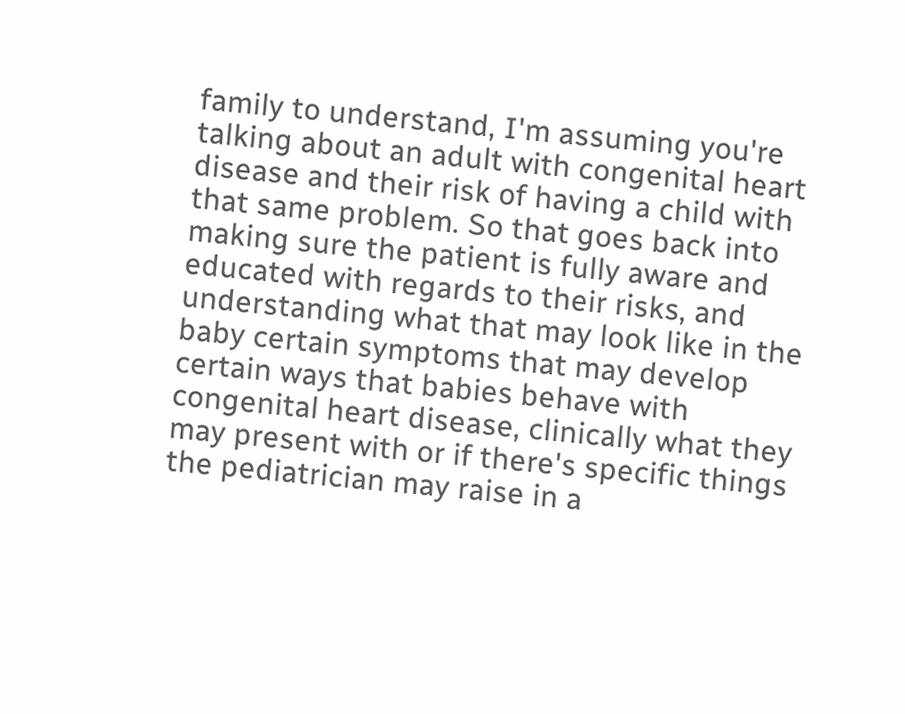family to understand, I'm assuming you're talking about an adult with congenital heart disease and their risk of having a child with that same problem. So that goes back into making sure the patient is fully aware and educated with regards to their risks, and understanding what that may look like in the baby certain symptoms that may develop certain ways that babies behave with congenital heart disease, clinically what they may present with or if there's specific things the pediatrician may raise in a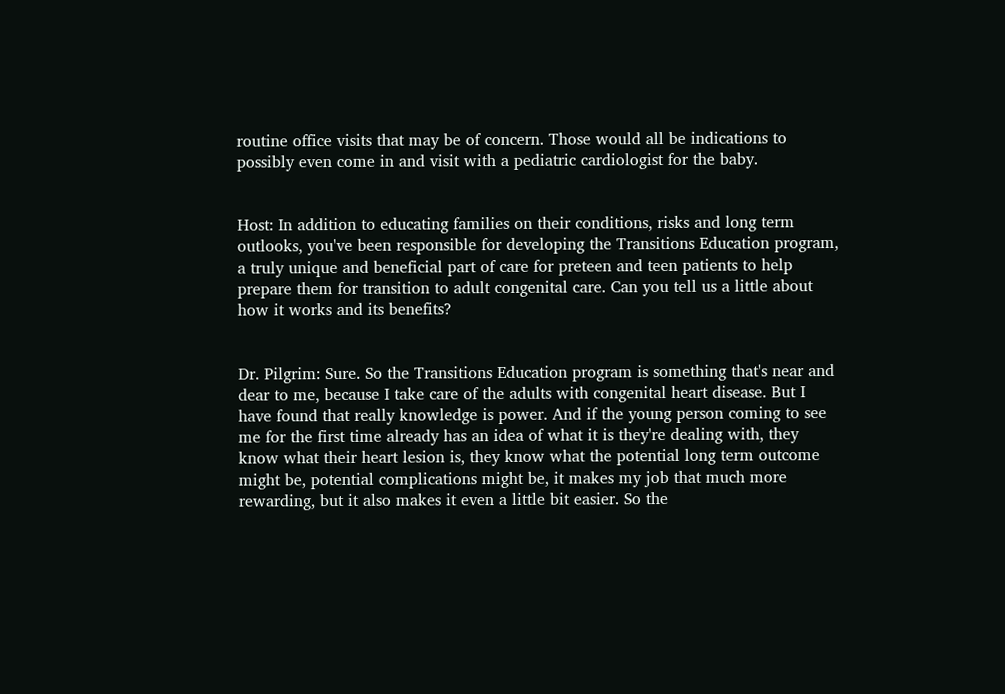routine office visits that may be of concern. Those would all be indications to possibly even come in and visit with a pediatric cardiologist for the baby.


Host: In addition to educating families on their conditions, risks and long term outlooks, you've been responsible for developing the Transitions Education program, a truly unique and beneficial part of care for preteen and teen patients to help prepare them for transition to adult congenital care. Can you tell us a little about how it works and its benefits?


Dr. Pilgrim: Sure. So the Transitions Education program is something that's near and dear to me, because I take care of the adults with congenital heart disease. But I have found that really knowledge is power. And if the young person coming to see me for the first time already has an idea of what it is they're dealing with, they know what their heart lesion is, they know what the potential long term outcome might be, potential complications might be, it makes my job that much more rewarding, but it also makes it even a little bit easier. So the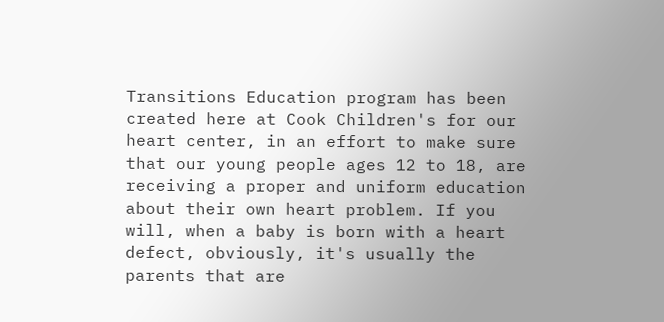Transitions Education program has been created here at Cook Children's for our heart center, in an effort to make sure that our young people ages 12 to 18, are receiving a proper and uniform education about their own heart problem. If you will, when a baby is born with a heart defect, obviously, it's usually the parents that are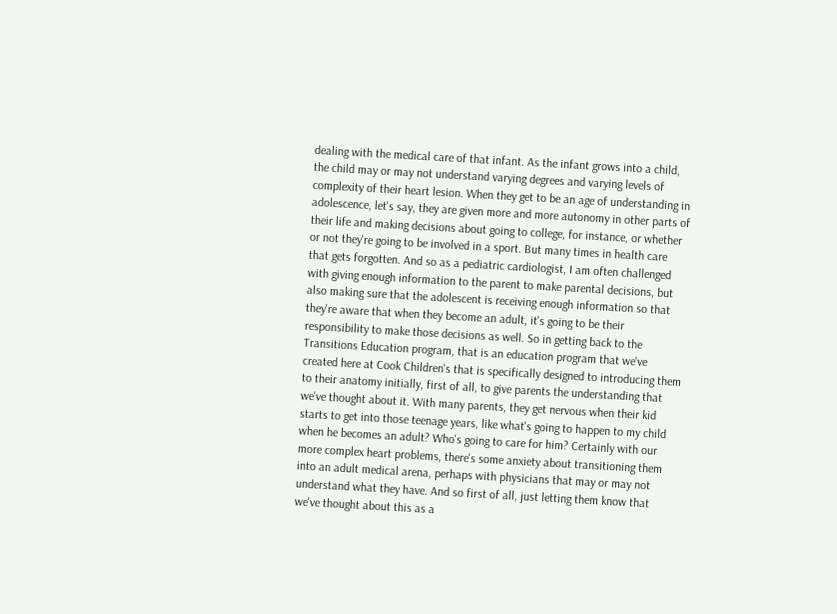dealing with the medical care of that infant. As the infant grows into a child, the child may or may not understand varying degrees and varying levels of complexity of their heart lesion. When they get to be an age of understanding in adolescence, let's say, they are given more and more autonomy in other parts of their life and making decisions about going to college, for instance, or whether or not they're going to be involved in a sport. But many times in health care that gets forgotten. And so as a pediatric cardiologist, I am often challenged with giving enough information to the parent to make parental decisions, but also making sure that the adolescent is receiving enough information so that they're aware that when they become an adult, it's going to be their responsibility to make those decisions as well. So in getting back to the Transitions Education program, that is an education program that we've created here at Cook Children's that is specifically designed to introducing them to their anatomy initially, first of all, to give parents the understanding that we've thought about it. With many parents, they get nervous when their kid starts to get into those teenage years, like what's going to happen to my child when he becomes an adult? Who's going to care for him? Certainly with our more complex heart problems, there's some anxiety about transitioning them into an adult medical arena, perhaps with physicians that may or may not understand what they have. And so first of all, just letting them know that we've thought about this as a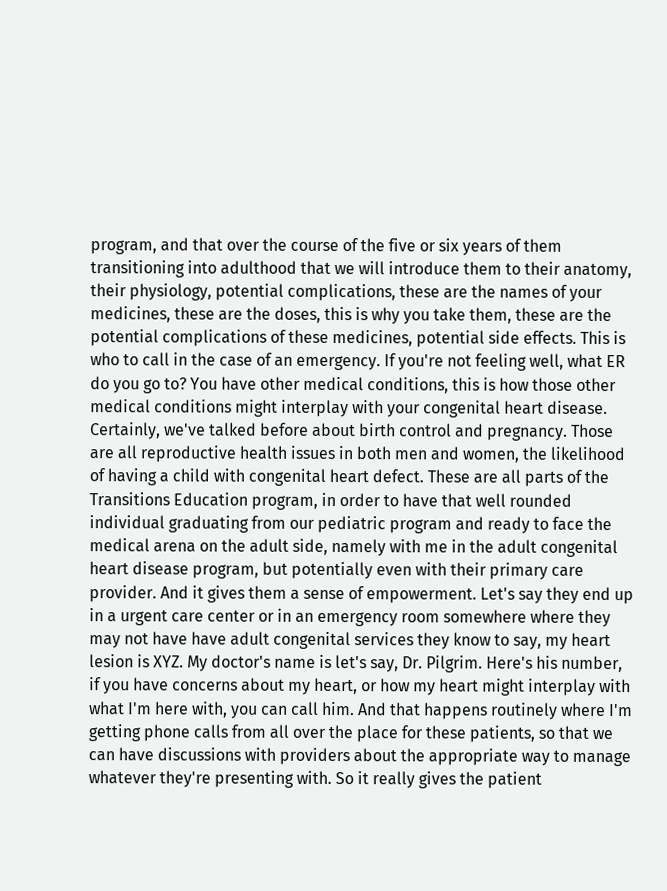program, and that over the course of the five or six years of them transitioning into adulthood that we will introduce them to their anatomy, their physiology, potential complications, these are the names of your medicines, these are the doses, this is why you take them, these are the potential complications of these medicines, potential side effects. This is who to call in the case of an emergency. If you're not feeling well, what ER do you go to? You have other medical conditions, this is how those other medical conditions might interplay with your congenital heart disease. Certainly, we've talked before about birth control and pregnancy. Those are all reproductive health issues in both men and women, the likelihood of having a child with congenital heart defect. These are all parts of the Transitions Education program, in order to have that well rounded individual graduating from our pediatric program and ready to face the medical arena on the adult side, namely with me in the adult congenital heart disease program, but potentially even with their primary care provider. And it gives them a sense of empowerment. Let's say they end up in a urgent care center or in an emergency room somewhere where they may not have have adult congenital services they know to say, my heart lesion is XYZ. My doctor's name is let's say, Dr. Pilgrim. Here's his number, if you have concerns about my heart, or how my heart might interplay with what I'm here with, you can call him. And that happens routinely where I'm getting phone calls from all over the place for these patients, so that we can have discussions with providers about the appropriate way to manage whatever they're presenting with. So it really gives the patient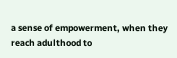a sense of empowerment, when they reach adulthood to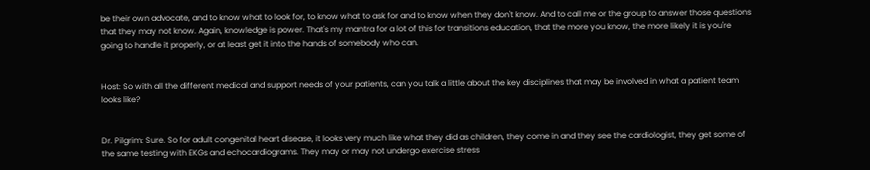be their own advocate, and to know what to look for, to know what to ask for and to know when they don't know. And to call me or the group to answer those questions that they may not know. Again, knowledge is power. That's my mantra for a lot of this for transitions education, that the more you know, the more likely it is you're going to handle it properly, or at least get it into the hands of somebody who can.


Host: So with all the different medical and support needs of your patients, can you talk a little about the key disciplines that may be involved in what a patient team looks like?


Dr. Pilgrim: Sure. So for adult congenital heart disease, it looks very much like what they did as children, they come in and they see the cardiologist, they get some of the same testing with EKGs and echocardiograms. They may or may not undergo exercise stress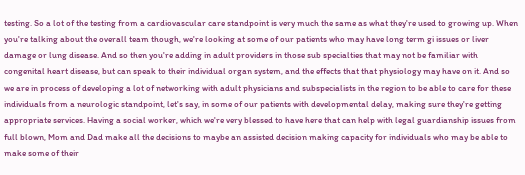testing. So a lot of the testing from a cardiovascular care standpoint is very much the same as what they're used to growing up. When you're talking about the overall team though, we're looking at some of our patients who may have long term gi issues or liver damage or lung disease. And so then you're adding in adult providers in those sub specialties that may not be familiar with congenital heart disease, but can speak to their individual organ system, and the effects that that physiology may have on it. And so we are in process of developing a lot of networking with adult physicians and subspecialists in the region to be able to care for these individuals from a neurologic standpoint, let's say, in some of our patients with developmental delay, making sure they're getting appropriate services. Having a social worker, which we're very blessed to have here that can help with legal guardianship issues from full blown, Mom and Dad make all the decisions to maybe an assisted decision making capacity for individuals who may be able to make some of their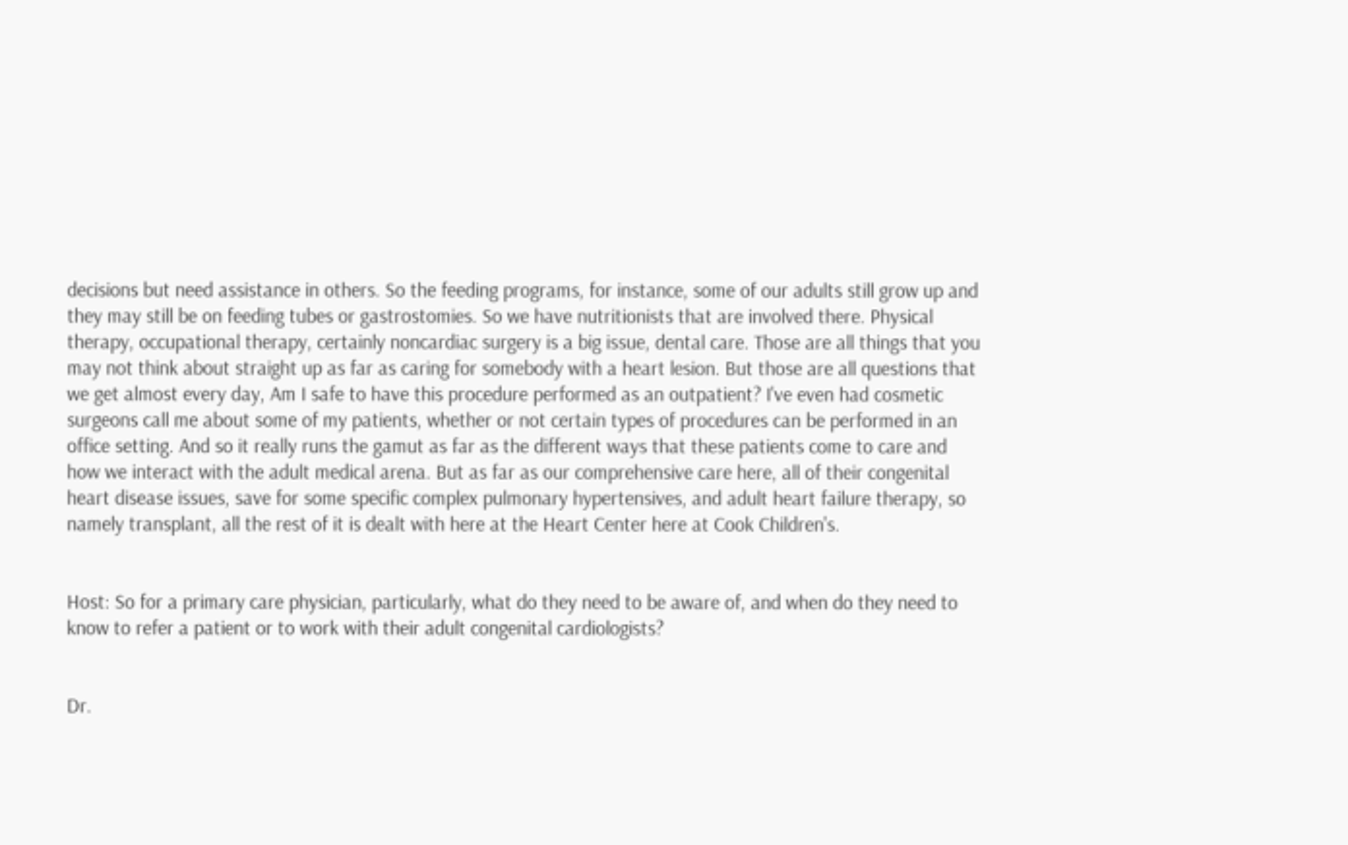decisions but need assistance in others. So the feeding programs, for instance, some of our adults still grow up and they may still be on feeding tubes or gastrostomies. So we have nutritionists that are involved there. Physical therapy, occupational therapy, certainly noncardiac surgery is a big issue, dental care. Those are all things that you may not think about straight up as far as caring for somebody with a heart lesion. But those are all questions that we get almost every day, Am I safe to have this procedure performed as an outpatient? I've even had cosmetic surgeons call me about some of my patients, whether or not certain types of procedures can be performed in an office setting. And so it really runs the gamut as far as the different ways that these patients come to care and how we interact with the adult medical arena. But as far as our comprehensive care here, all of their congenital heart disease issues, save for some specific complex pulmonary hypertensives, and adult heart failure therapy, so namely transplant, all the rest of it is dealt with here at the Heart Center here at Cook Children's.


Host: So for a primary care physician, particularly, what do they need to be aware of, and when do they need to know to refer a patient or to work with their adult congenital cardiologists?


Dr.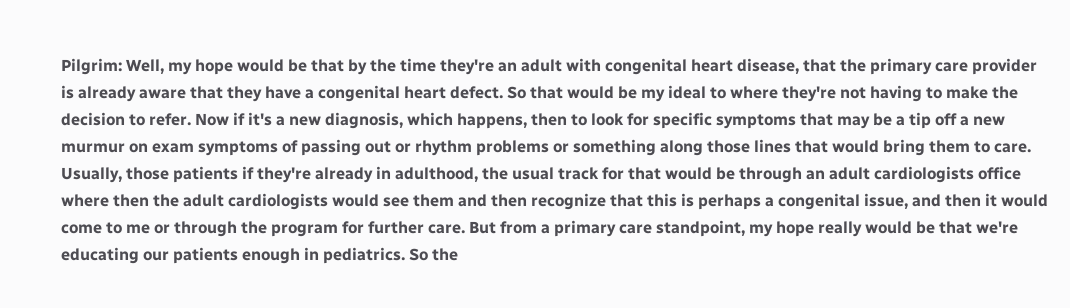Pilgrim: Well, my hope would be that by the time they're an adult with congenital heart disease, that the primary care provider is already aware that they have a congenital heart defect. So that would be my ideal to where they're not having to make the decision to refer. Now if it's a new diagnosis, which happens, then to look for specific symptoms that may be a tip off a new murmur on exam symptoms of passing out or rhythm problems or something along those lines that would bring them to care. Usually, those patients if they're already in adulthood, the usual track for that would be through an adult cardiologists office where then the adult cardiologists would see them and then recognize that this is perhaps a congenital issue, and then it would come to me or through the program for further care. But from a primary care standpoint, my hope really would be that we're educating our patients enough in pediatrics. So the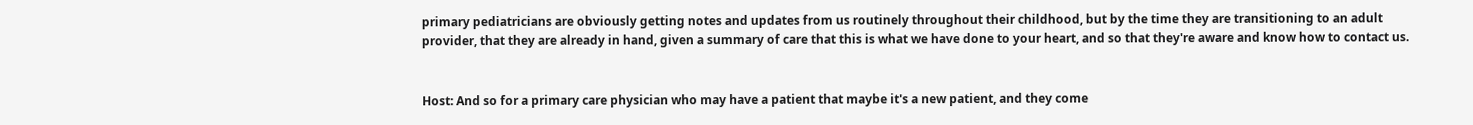primary pediatricians are obviously getting notes and updates from us routinely throughout their childhood, but by the time they are transitioning to an adult provider, that they are already in hand, given a summary of care that this is what we have done to your heart, and so that they're aware and know how to contact us.


Host: And so for a primary care physician who may have a patient that maybe it's a new patient, and they come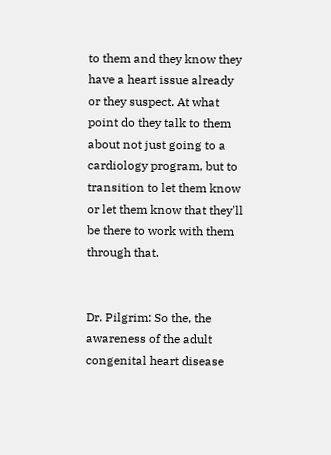to them and they know they have a heart issue already or they suspect. At what point do they talk to them about not just going to a cardiology program, but to transition to let them know or let them know that they'll be there to work with them through that.


Dr. Pilgrim: So the, the awareness of the adult congenital heart disease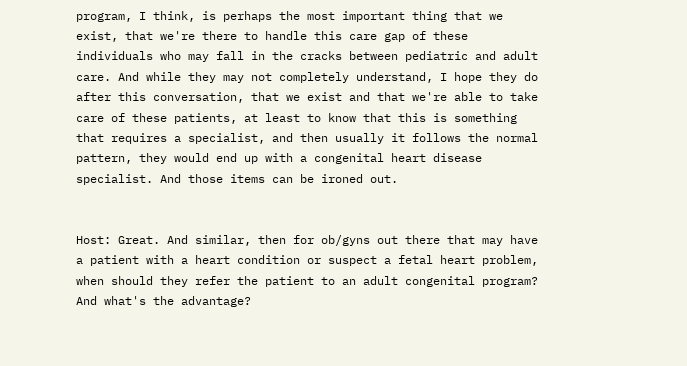program, I think, is perhaps the most important thing that we exist, that we're there to handle this care gap of these individuals who may fall in the cracks between pediatric and adult care. And while they may not completely understand, I hope they do after this conversation, that we exist and that we're able to take care of these patients, at least to know that this is something that requires a specialist, and then usually it follows the normal pattern, they would end up with a congenital heart disease specialist. And those items can be ironed out.


Host: Great. And similar, then for ob/gyns out there that may have a patient with a heart condition or suspect a fetal heart problem, when should they refer the patient to an adult congenital program? And what's the advantage?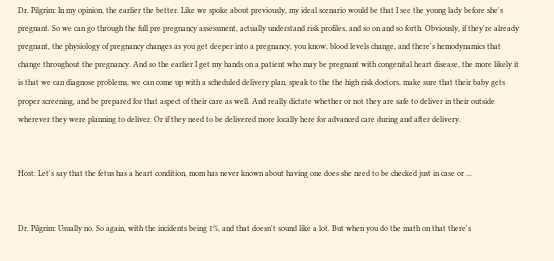Dr. Pilgrim: In my opinion, the earlier the better. Like we spoke about previously, my ideal scenario would be that I see the young lady before she's pregnant. So we can go through the full pre pregnancy assessment, actually understand risk profiles, and so on and so forth. Obviously, if they're already pregnant, the physiology of pregnancy changes as you get deeper into a pregnancy, you know, blood levels change, and there's hemodynamics that change throughout the pregnancy. And so the earlier I get my hands on a patient who may be pregnant with congenital heart disease, the more likely it is that we can diagnose problems, we can come up with a scheduled delivery plan, speak to the the high risk doctors, make sure that their baby gets proper screening, and be prepared for that aspect of their care as well. And really dictate whether or not they are safe to deliver in their outside wherever they were planning to deliver. Or if they need to be delivered more locally here for advanced care during and after delivery.


Host: Let's say that the fetus has a heart condition, mom has never known about having one does she need to be checked just in case or ...


Dr. Pilgrim: Usually no. So again, with the incidents being 1%, and that doesn't sound like a lot. But when you do the math on that there's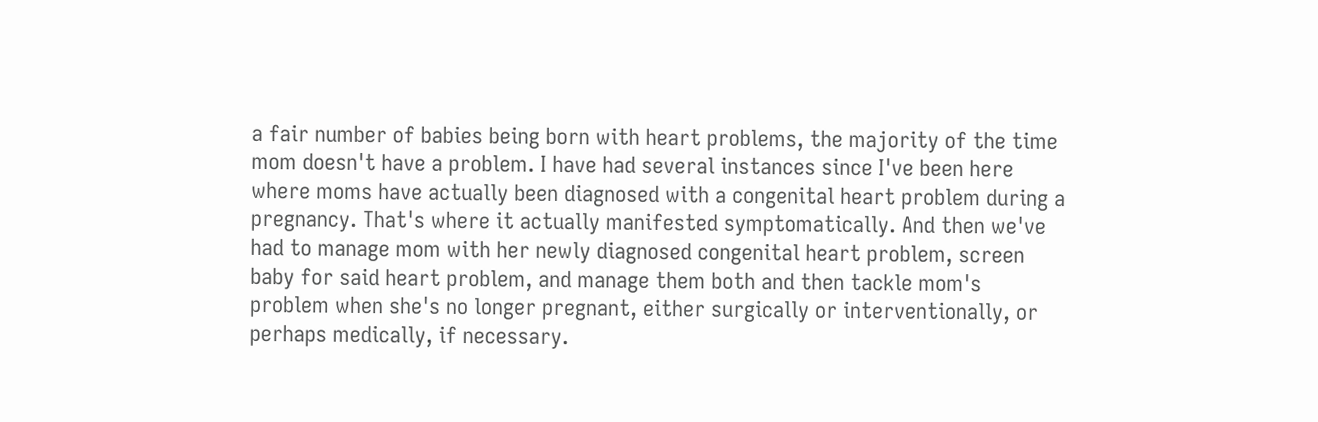a fair number of babies being born with heart problems, the majority of the time mom doesn't have a problem. I have had several instances since I've been here where moms have actually been diagnosed with a congenital heart problem during a pregnancy. That's where it actually manifested symptomatically. And then we've had to manage mom with her newly diagnosed congenital heart problem, screen baby for said heart problem, and manage them both and then tackle mom's problem when she's no longer pregnant, either surgically or interventionally, or perhaps medically, if necessary.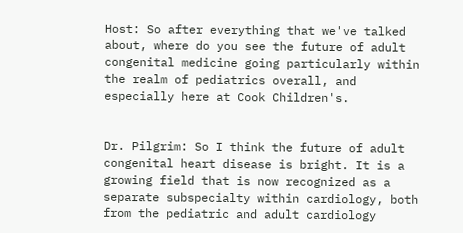Host: So after everything that we've talked about, where do you see the future of adult congenital medicine going particularly within the realm of pediatrics overall, and especially here at Cook Children's.


Dr. Pilgrim: So I think the future of adult congenital heart disease is bright. It is a growing field that is now recognized as a separate subspecialty within cardiology, both from the pediatric and adult cardiology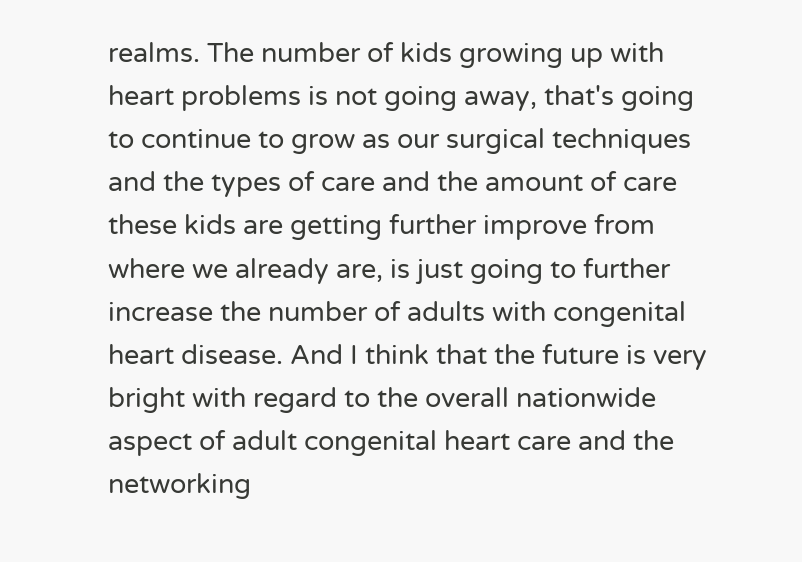realms. The number of kids growing up with heart problems is not going away, that's going to continue to grow as our surgical techniques and the types of care and the amount of care these kids are getting further improve from where we already are, is just going to further increase the number of adults with congenital heart disease. And I think that the future is very bright with regard to the overall nationwide aspect of adult congenital heart care and the networking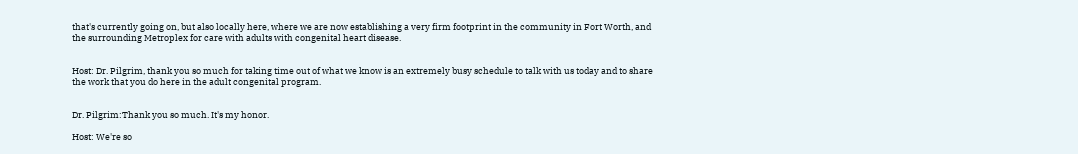that's currently going on, but also locally here, where we are now establishing a very firm footprint in the community in Fort Worth, and the surrounding Metroplex for care with adults with congenital heart disease.


Host: Dr. Pilgrim, thank you so much for taking time out of what we know is an extremely busy schedule to talk with us today and to share the work that you do here in the adult congenital program.


Dr. Pilgrim:Thank you so much. It's my honor.

Host: We're so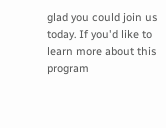glad you could join us today. If you'd like to learn more about this program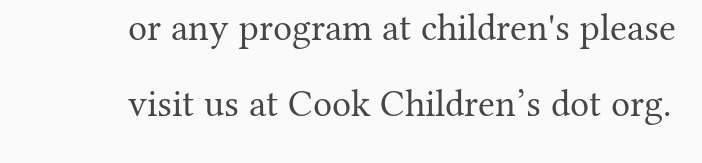or any program at children's please visit us at Cook Children’s dot org.